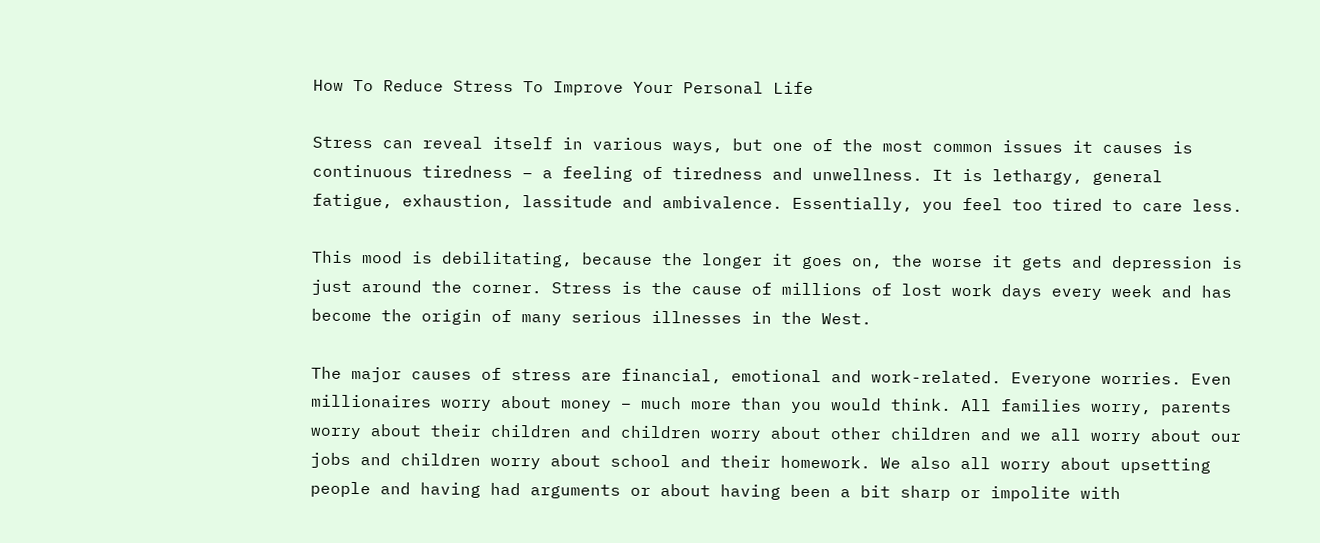How To Reduce Stress To Improve Your Personal Life

Stress can reveal itself in various ways, but one of the most common issues it causes is continuous tiredness – a feeling of tiredness and unwellness. It is lethargy, general fatigue, exhaustion, lassitude and ambivalence. Essentially, you feel too tired to care less.

This mood is debilitating, because the longer it goes on, the worse it gets and depression is just around the corner. Stress is the cause of millions of lost work days every week and has become the origin of many serious illnesses in the West.

The major causes of stress are financial, emotional and work-related. Everyone worries. Even millionaires worry about money – much more than you would think. All families worry, parents worry about their children and children worry about other children and we all worry about our jobs and children worry about school and their homework. We also all worry about upsetting people and having had arguments or about having been a bit sharp or impolite with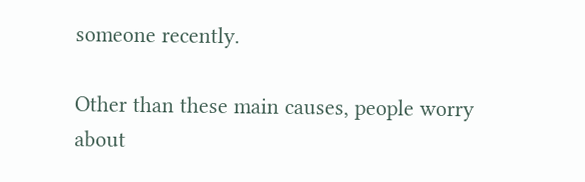someone recently.

Other than these main causes, people worry about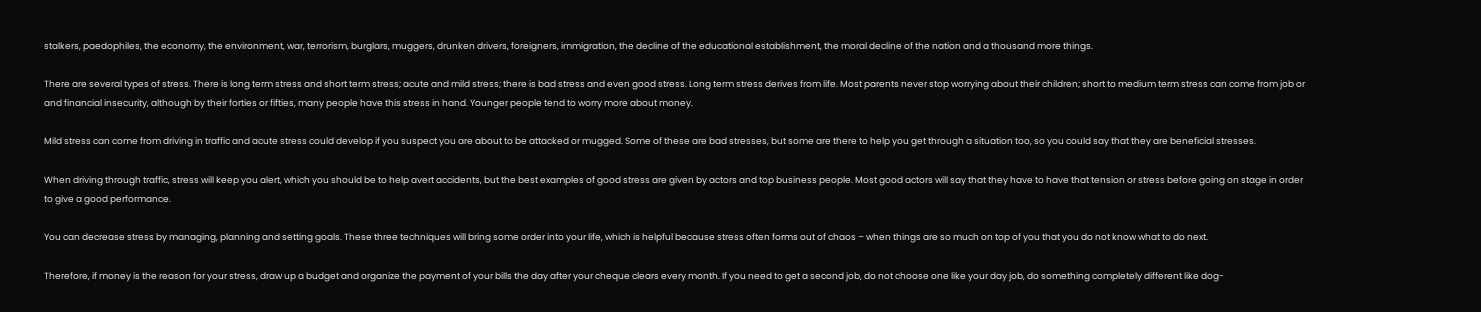stalkers, paedophiles, the economy, the environment, war, terrorism, burglars, muggers, drunken drivers, foreigners, immigration, the decline of the educational establishment, the moral decline of the nation and a thousand more things.

There are several types of stress. There is long term stress and short term stress; acute and mild stress; there is bad stress and even good stress. Long term stress derives from life. Most parents never stop worrying about their children; short to medium term stress can come from job or and financial insecurity, although by their forties or fifties, many people have this stress in hand. Younger people tend to worry more about money.

Mild stress can come from driving in traffic and acute stress could develop if you suspect you are about to be attacked or mugged. Some of these are bad stresses, but some are there to help you get through a situation too, so you could say that they are beneficial stresses.

When driving through traffic, stress will keep you alert, which you should be to help avert accidents, but the best examples of good stress are given by actors and top business people. Most good actors will say that they have to have that tension or stress before going on stage in order to give a good performance.

You can decrease stress by managing, planning and setting goals. These three techniques will bring some order into your life, which is helpful because stress often forms out of chaos – when things are so much on top of you that you do not know what to do next.

Therefore, if money is the reason for your stress, draw up a budget and organize the payment of your bills the day after your cheque clears every month. If you need to get a second job, do not choose one like your day job, do something completely different like dog-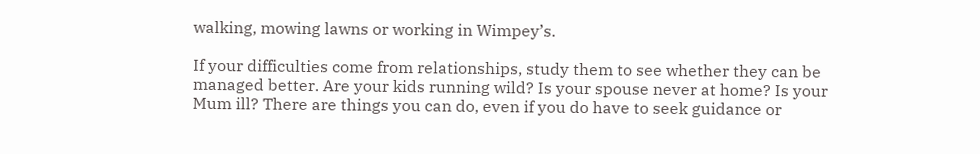walking, mowing lawns or working in Wimpey’s.

If your difficulties come from relationships, study them to see whether they can be managed better. Are your kids running wild? Is your spouse never at home? Is your Mum ill? There are things you can do, even if you do have to seek guidance or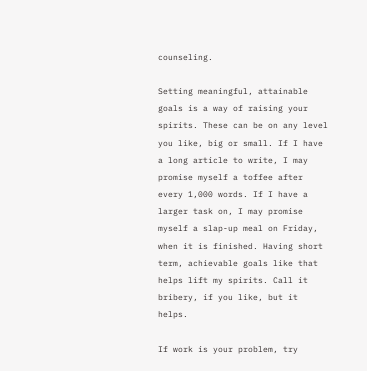counseling.

Setting meaningful, attainable goals is a way of raising your spirits. These can be on any level you like, big or small. If I have a long article to write, I may promise myself a toffee after every 1,000 words. If I have a larger task on, I may promise myself a slap-up meal on Friday, when it is finished. Having short term, achievable goals like that helps lift my spirits. Call it bribery, if you like, but it helps.

If work is your problem, try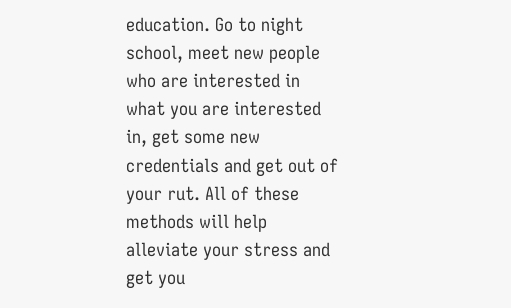education. Go to night school, meet new people who are interested in what you are interested in, get some new credentials and get out of your rut. All of these methods will help alleviate your stress and get you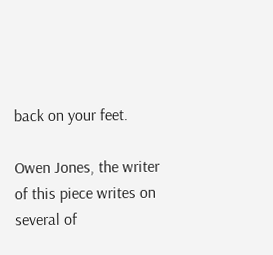back on your feet.

Owen Jones, the writer of this piece writes on several of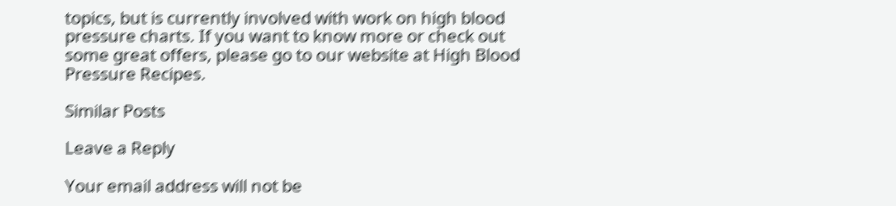topics, but is currently involved with work on high blood pressure charts. If you want to know more or check out some great offers, please go to our website at High Blood Pressure Recipes.

Similar Posts

Leave a Reply

Your email address will not be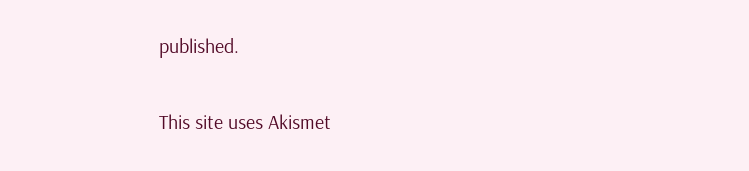published.

This site uses Akismet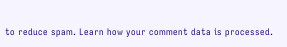to reduce spam. Learn how your comment data is processed.